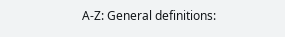A-Z: General definitions: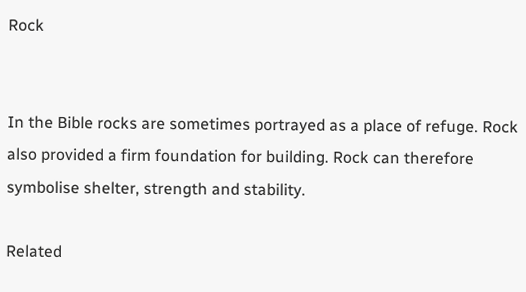Rock


In the Bible rocks are sometimes portrayed as a place of refuge. Rock also provided a firm foundation for building. Rock can therefore symbolise shelter, strength and stability.

Related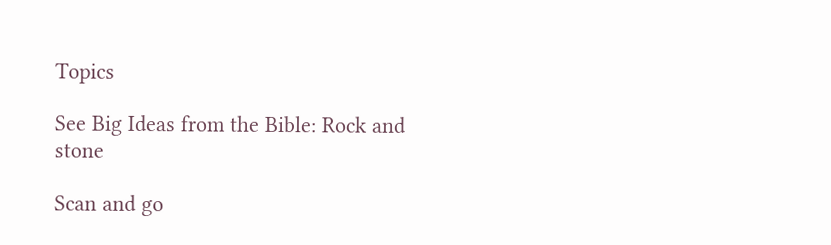Topics

See Big Ideas from the Bible: Rock and stone

Scan and go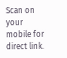Scan on your mobile for direct link.